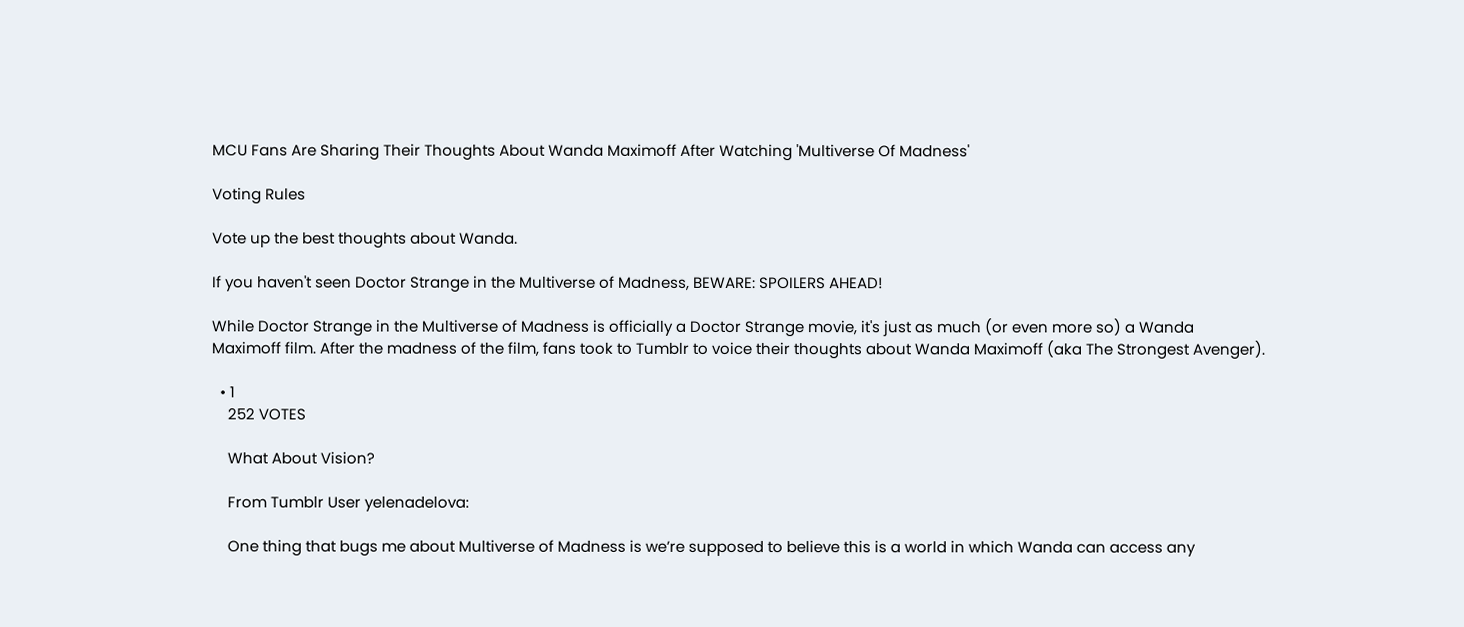MCU Fans Are Sharing Their Thoughts About Wanda Maximoff After Watching 'Multiverse Of Madness'

Voting Rules

Vote up the best thoughts about Wanda.

If you haven't seen Doctor Strange in the Multiverse of Madness, BEWARE: SPOILERS AHEAD!

While Doctor Strange in the Multiverse of Madness is officially a Doctor Strange movie, it's just as much (or even more so) a Wanda Maximoff film. After the madness of the film, fans took to Tumblr to voice their thoughts about Wanda Maximoff (aka The Strongest Avenger).

  • 1
    252 VOTES

    What About Vision?

    From Tumblr User yelenadelova:

    One thing that bugs me about Multiverse of Madness is we’re supposed to believe this is a world in which Wanda can access any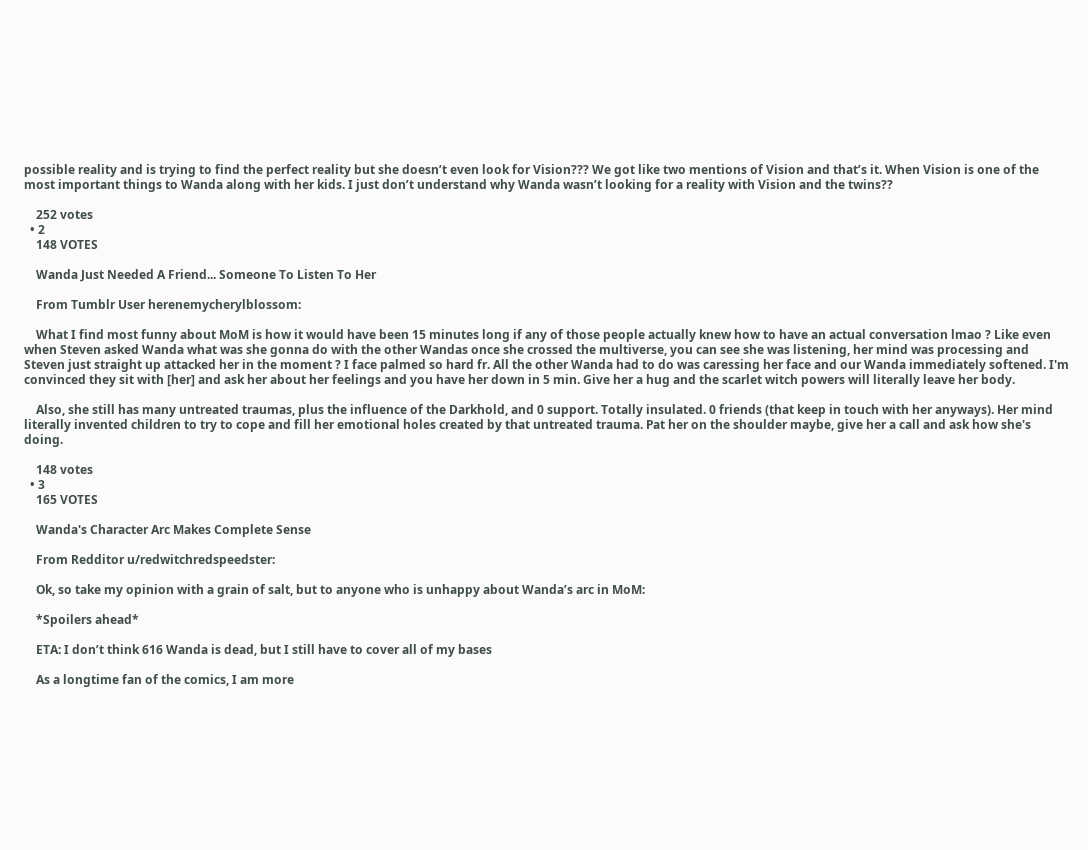possible reality and is trying to find the perfect reality but she doesn’t even look for Vision??? We got like two mentions of Vision and that’s it. When Vision is one of the most important things to Wanda along with her kids. I just don’t understand why Wanda wasn’t looking for a reality with Vision and the twins??

    252 votes
  • 2
    148 VOTES

    Wanda Just Needed A Friend... Someone To Listen To Her

    From Tumblr User herenemycherylblossom:

    What I find most funny about MoM is how it would have been 15 minutes long if any of those people actually knew how to have an actual conversation lmao ? Like even when Steven asked Wanda what was she gonna do with the other Wandas once she crossed the multiverse, you can see she was listening, her mind was processing and Steven just straight up attacked her in the moment ? I face palmed so hard fr. All the other Wanda had to do was caressing her face and our Wanda immediately softened. I'm convinced they sit with [her] and ask her about her feelings and you have her down in 5 min. Give her a hug and the scarlet witch powers will literally leave her body.

    Also, she still has many untreated traumas, plus the influence of the Darkhold, and 0 support. Totally insulated. 0 friends (that keep in touch with her anyways). Her mind literally invented children to try to cope and fill her emotional holes created by that untreated trauma. Pat her on the shoulder maybe, give her a call and ask how she's doing.

    148 votes
  • 3
    165 VOTES

    Wanda's Character Arc Makes Complete Sense

    From Redditor u/redwitchredspeedster:

    Ok, so take my opinion with a grain of salt, but to anyone who is unhappy about Wanda’s arc in MoM:

    *Spoilers ahead*

    ETA: I don’t think 616 Wanda is dead, but I still have to cover all of my bases

    As a longtime fan of the comics, I am more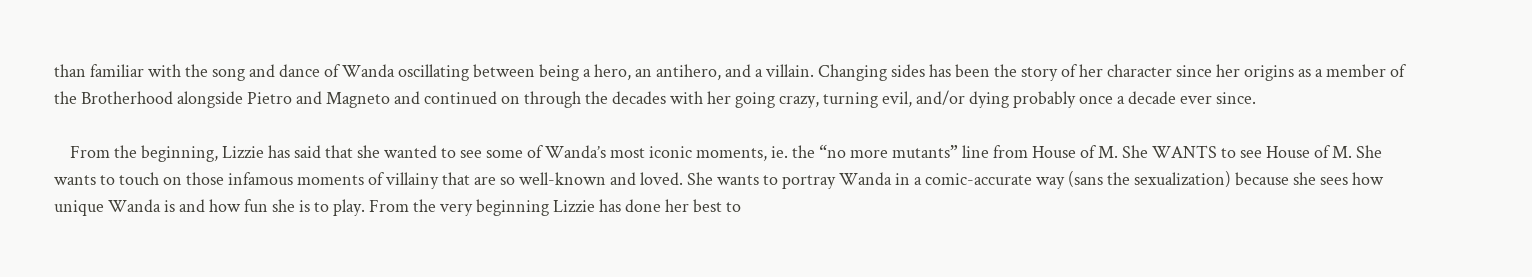than familiar with the song and dance of Wanda oscillating between being a hero, an antihero, and a villain. Changing sides has been the story of her character since her origins as a member of the Brotherhood alongside Pietro and Magneto and continued on through the decades with her going crazy, turning evil, and/or dying probably once a decade ever since.

    From the beginning, Lizzie has said that she wanted to see some of Wanda’s most iconic moments, ie. the “no more mutants” line from House of M. She WANTS to see House of M. She wants to touch on those infamous moments of villainy that are so well-known and loved. She wants to portray Wanda in a comic-accurate way (sans the sexualization) because she sees how unique Wanda is and how fun she is to play. From the very beginning Lizzie has done her best to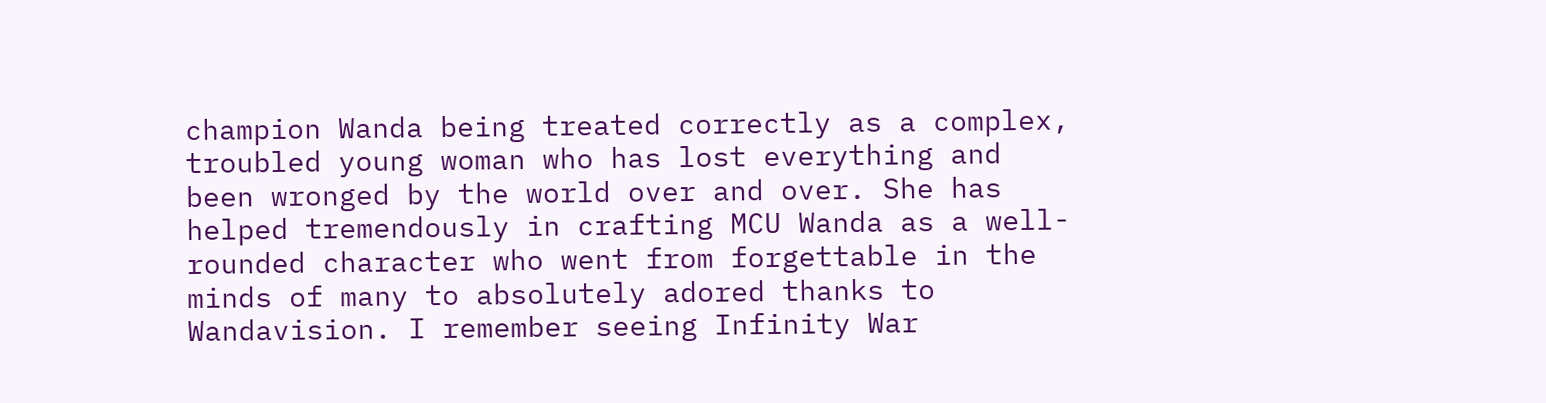champion Wanda being treated correctly as a complex, troubled young woman who has lost everything and been wronged by the world over and over. She has helped tremendously in crafting MCU Wanda as a well-rounded character who went from forgettable in the minds of many to absolutely adored thanks to Wandavision. I remember seeing Infinity War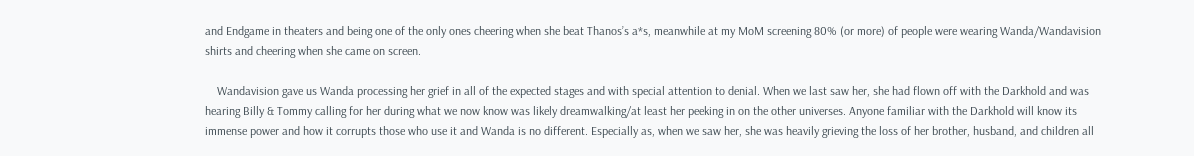and Endgame in theaters and being one of the only ones cheering when she beat Thanos’s a*s, meanwhile at my MoM screening 80% (or more) of people were wearing Wanda/Wandavision shirts and cheering when she came on screen.

    Wandavision gave us Wanda processing her grief in all of the expected stages and with special attention to denial. When we last saw her, she had flown off with the Darkhold and was hearing Billy & Tommy calling for her during what we now know was likely dreamwalking/at least her peeking in on the other universes. Anyone familiar with the Darkhold will know its immense power and how it corrupts those who use it and Wanda is no different. Especially as, when we saw her, she was heavily grieving the loss of her brother, husband, and children all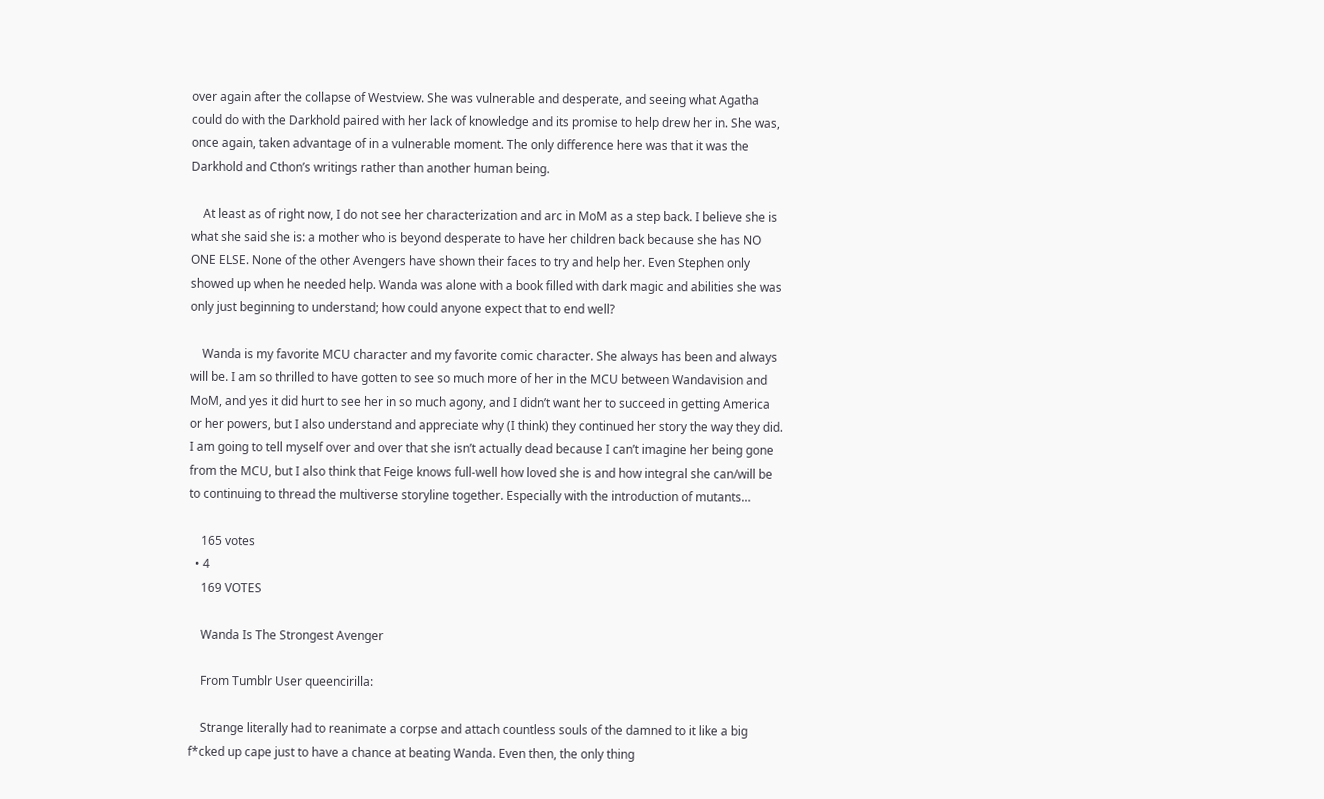over again after the collapse of Westview. She was vulnerable and desperate, and seeing what Agatha could do with the Darkhold paired with her lack of knowledge and its promise to help drew her in. She was, once again, taken advantage of in a vulnerable moment. The only difference here was that it was the Darkhold and Cthon’s writings rather than another human being.

    At least as of right now, I do not see her characterization and arc in MoM as a step back. I believe she is what she said she is: a mother who is beyond desperate to have her children back because she has NO ONE ELSE. None of the other Avengers have shown their faces to try and help her. Even Stephen only showed up when he needed help. Wanda was alone with a book filled with dark magic and abilities she was only just beginning to understand; how could anyone expect that to end well?

    Wanda is my favorite MCU character and my favorite comic character. She always has been and always will be. I am so thrilled to have gotten to see so much more of her in the MCU between Wandavision and MoM, and yes it did hurt to see her in so much agony, and I didn’t want her to succeed in getting America or her powers, but I also understand and appreciate why (I think) they continued her story the way they did. I am going to tell myself over and over that she isn’t actually dead because I can’t imagine her being gone from the MCU, but I also think that Feige knows full-well how loved she is and how integral she can/will be to continuing to thread the multiverse storyline together. Especially with the introduction of mutants…

    165 votes
  • 4
    169 VOTES

    Wanda Is The Strongest Avenger

    From Tumblr User queencirilla:

    Strange literally had to reanimate a corpse and attach countless souls of the damned to it like a big f*cked up cape just to have a chance at beating Wanda. Even then, the only thing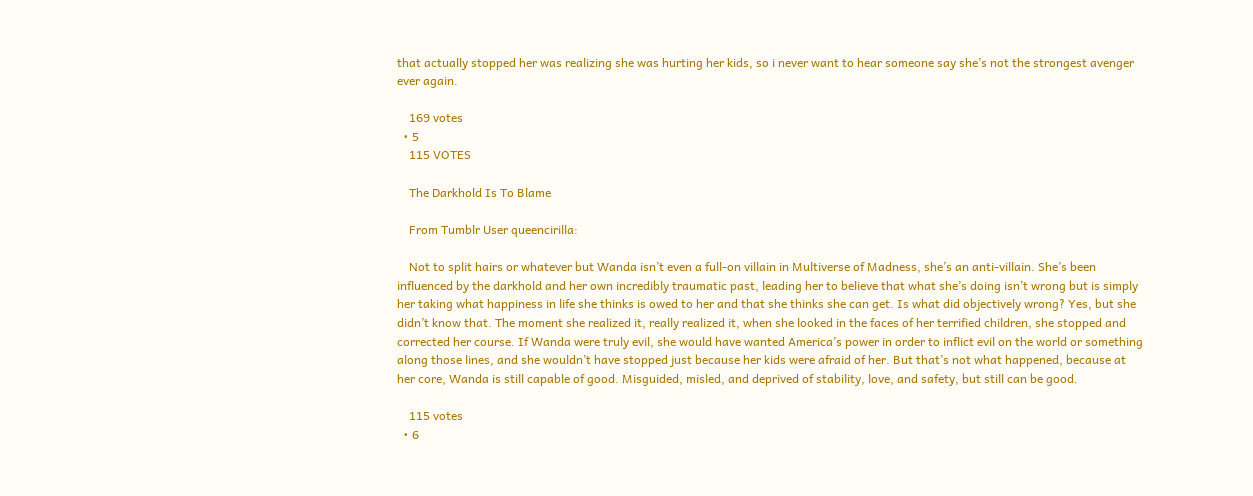that actually stopped her was realizing she was hurting her kids, so i never want to hear someone say she’s not the strongest avenger ever again.

    169 votes
  • 5
    115 VOTES

    The Darkhold Is To Blame

    From Tumblr User queencirilla:

    Not to split hairs or whatever but Wanda isn’t even a full-on villain in Multiverse of Madness, she’s an anti-villain. She’s been influenced by the darkhold and her own incredibly traumatic past, leading her to believe that what she’s doing isn’t wrong but is simply her taking what happiness in life she thinks is owed to her and that she thinks she can get. Is what did objectively wrong? Yes, but she didn’t know that. The moment she realized it, really realized it, when she looked in the faces of her terrified children, she stopped and corrected her course. If Wanda were truly evil, she would have wanted America’s power in order to inflict evil on the world or something along those lines, and she wouldn’t have stopped just because her kids were afraid of her. But that’s not what happened, because at her core, Wanda is still capable of good. Misguided, misled, and deprived of stability, love, and safety, but still can be good.

    115 votes
  • 6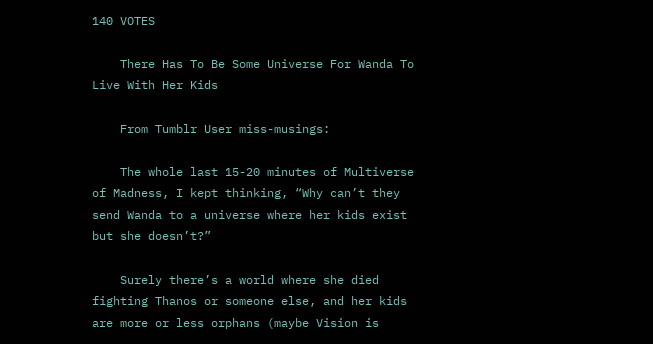140 VOTES

    There Has To Be Some Universe For Wanda To Live With Her Kids

    From Tumblr User miss-musings:

    The whole last 15-20 minutes of Multiverse of Madness, I kept thinking, “Why can’t they send Wanda to a universe where her kids exist but she doesn’t?”

    Surely there’s a world where she died fighting Thanos or someone else, and her kids are more or less orphans (maybe Vision is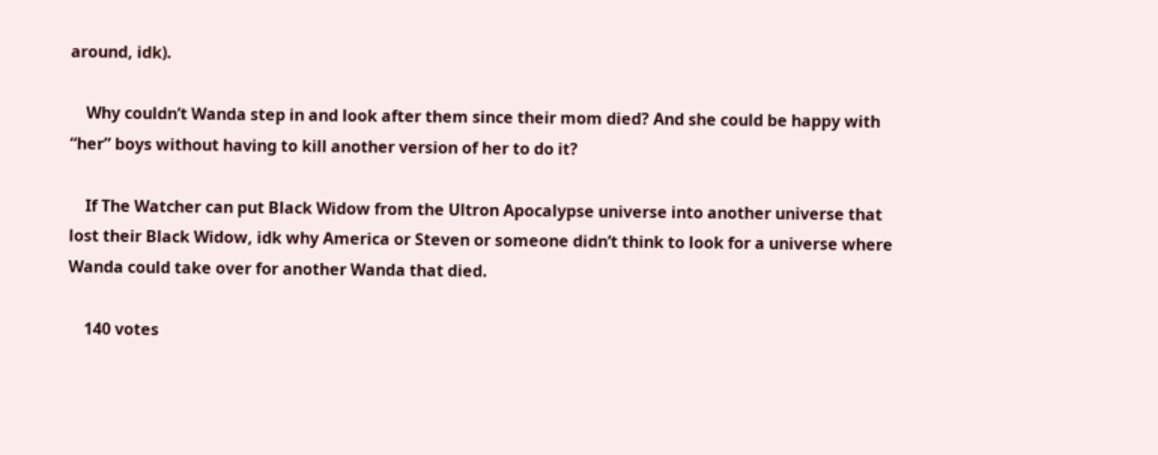around, idk).

    Why couldn’t Wanda step in and look after them since their mom died? And she could be happy with “her” boys without having to kill another version of her to do it?

    If The Watcher can put Black Widow from the Ultron Apocalypse universe into another universe that lost their Black Widow, idk why America or Steven or someone didn’t think to look for a universe where Wanda could take over for another Wanda that died.

    140 votes